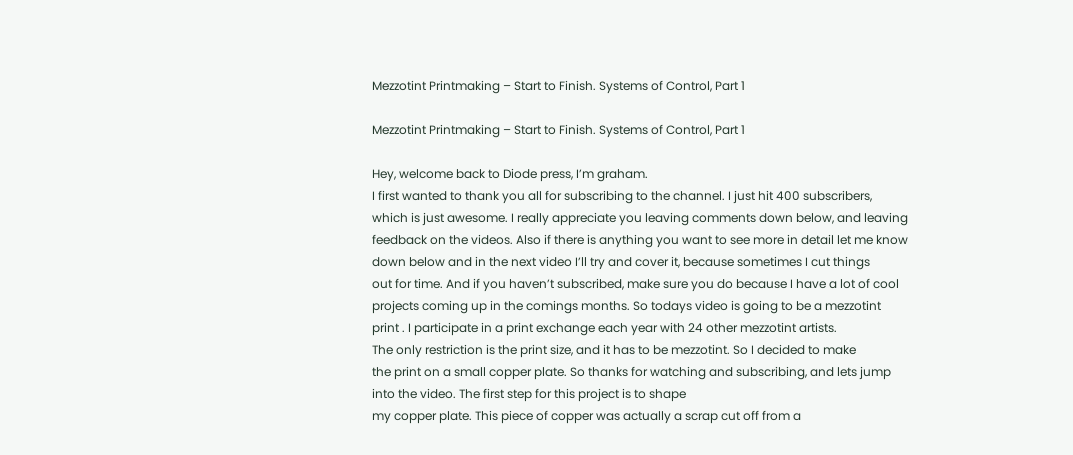Mezzotint Printmaking – Start to Finish. Systems of Control, Part 1

Mezzotint Printmaking – Start to Finish. Systems of Control, Part 1

Hey, welcome back to Diode press, I’m graham.
I first wanted to thank you all for subscribing to the channel. I just hit 400 subscribers,
which is just awesome. I really appreciate you leaving comments down below, and leaving
feedback on the videos. Also if there is anything you want to see more in detail let me know
down below and in the next video I’ll try and cover it, because sometimes I cut things
out for time. And if you haven’t subscribed, make sure you do because I have a lot of cool
projects coming up in the comings months. So todays video is going to be a mezzotint
print . I participate in a print exchange each year with 24 other mezzotint artists.
The only restriction is the print size, and it has to be mezzotint. So I decided to make
the print on a small copper plate. So thanks for watching and subscribing, and lets jump
into the video. The first step for this project is to shape
my copper plate. This piece of copper was actually a scrap cut off from a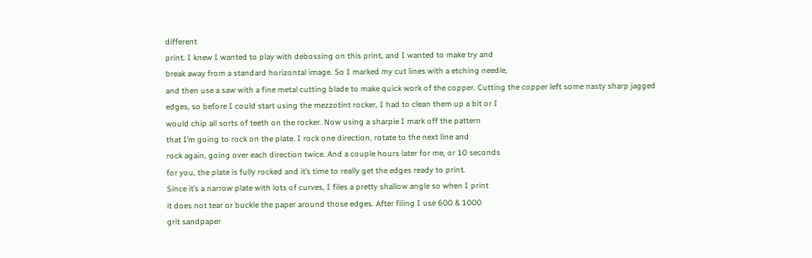different
print. I knew I wanted to play with debossing on this print, and I wanted to make try and
break away from a standard horizontal image. So I marked my cut lines with a etching needle,
and then use a saw with a fine metal cutting blade to make quick work of the copper. Cutting the copper left some nasty sharp jagged
edges, so before I could start using the mezzotint rocker, I had to clean them up a bit or I
would chip all sorts of teeth on the rocker. Now using a sharpie I mark off the pattern
that I’m going to rock on the plate. I rock one direction, rotate to the next line and
rock again, going over each direction twice. And a couple hours later for me, or 10 seconds
for you, the plate is fully rocked and it’s time to really get the edges ready to print.
Since it’s a narrow plate with lots of curves, I files a pretty shallow angle so when I print
it does not tear or buckle the paper around those edges. After filing I use 600 & 1000
grit sandpaper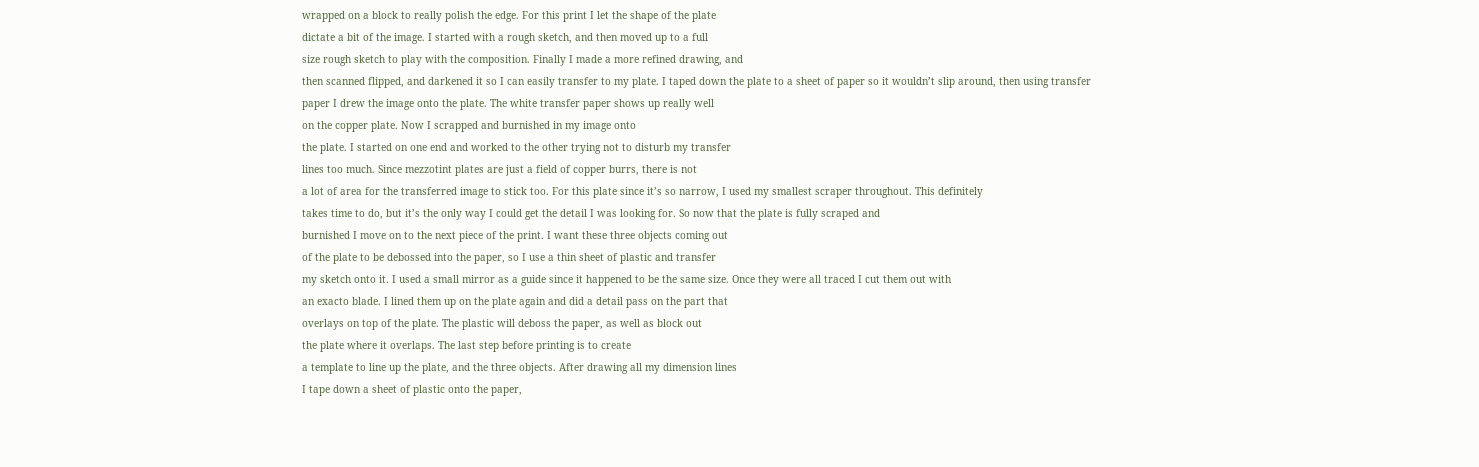wrapped on a block to really polish the edge. For this print I let the shape of the plate
dictate a bit of the image. I started with a rough sketch, and then moved up to a full
size rough sketch to play with the composition. Finally I made a more refined drawing, and
then scanned flipped, and darkened it so I can easily transfer to my plate. I taped down the plate to a sheet of paper so it wouldn’t slip around, then using transfer
paper I drew the image onto the plate. The white transfer paper shows up really well
on the copper plate. Now I scrapped and burnished in my image onto
the plate. I started on one end and worked to the other trying not to disturb my transfer
lines too much. Since mezzotint plates are just a field of copper burrs, there is not
a lot of area for the transferred image to stick too. For this plate since it’s so narrow, I used my smallest scraper throughout. This definitely
takes time to do, but it’s the only way I could get the detail I was looking for. So now that the plate is fully scraped and
burnished I move on to the next piece of the print. I want these three objects coming out
of the plate to be debossed into the paper, so I use a thin sheet of plastic and transfer
my sketch onto it. I used a small mirror as a guide since it happened to be the same size. Once they were all traced I cut them out with
an exacto blade. I lined them up on the plate again and did a detail pass on the part that
overlays on top of the plate. The plastic will deboss the paper, as well as block out
the plate where it overlaps. The last step before printing is to create
a template to line up the plate, and the three objects. After drawing all my dimension lines
I tape down a sheet of plastic onto the paper,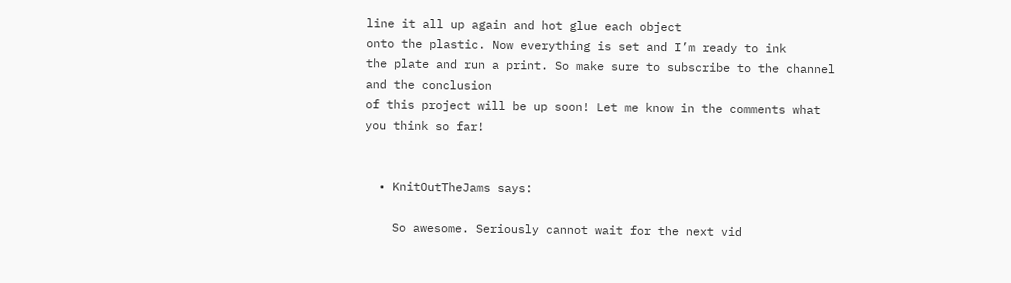line it all up again and hot glue each object
onto the plastic. Now everything is set and I’m ready to ink
the plate and run a print. So make sure to subscribe to the channel and the conclusion
of this project will be up soon! Let me know in the comments what you think so far!


  • KnitOutTheJams says:

    So awesome. Seriously cannot wait for the next vid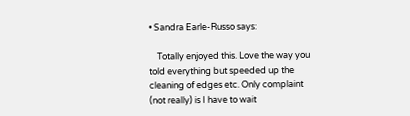• Sandra Earle-Russo says:

    Totally enjoyed this. Love the way you told everything but speeded up the cleaning of edges etc. Only complaint (not really) is I have to wait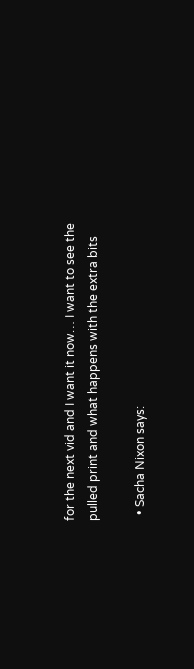for the next vid and I want it now… I want to see the pulled print and what happens with the extra bits

  • Sacha Nixon says: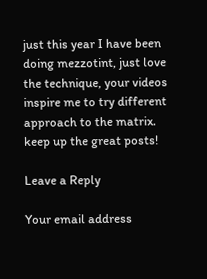just this year I have been doing mezzotint, just love the technique, your videos inspire me to try different approach to the matrix.  keep up the great posts!

Leave a Reply

Your email address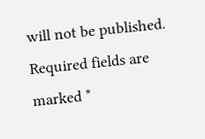will not be published. Required fields are marked *